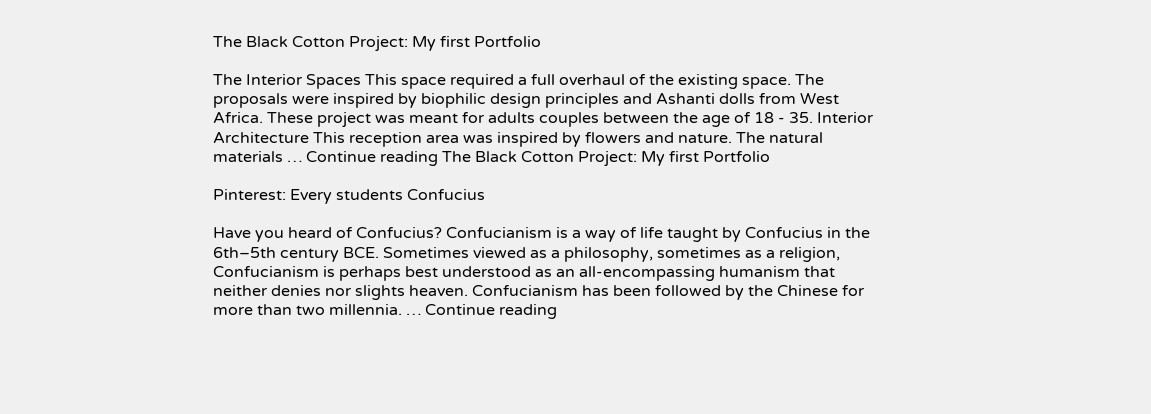The Black Cotton Project: My first Portfolio

The Interior Spaces This space required a full overhaul of the existing space. The proposals were inspired by biophilic design principles and Ashanti dolls from West Africa. These project was meant for adults couples between the age of 18 - 35. Interior Architecture This reception area was inspired by flowers and nature. The natural materials … Continue reading The Black Cotton Project: My first Portfolio

Pinterest: Every students Confucius

Have you heard of Confucius? Confucianism is a way of life taught by Confucius in the 6th–5th century BCE. Sometimes viewed as a philosophy, sometimes as a religion, Confucianism is perhaps best understood as an all-encompassing humanism that neither denies nor slights heaven. Confucianism has been followed by the Chinese for more than two millennia. … Continue reading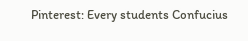Pinterest: Every students Confucius